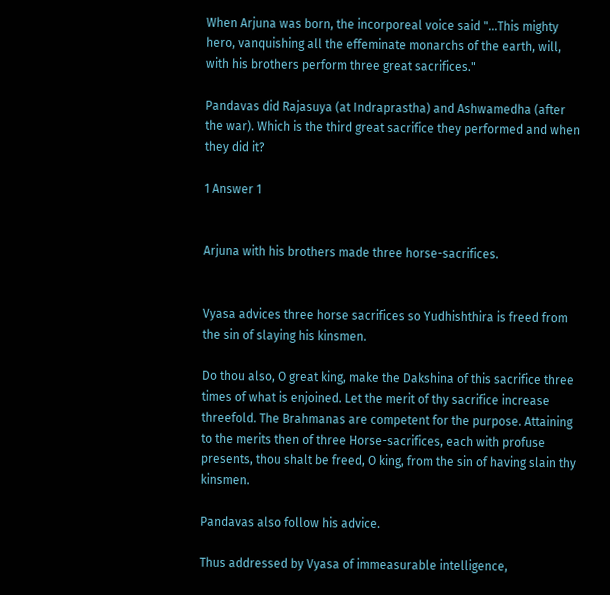When Arjuna was born, the incorporeal voice said "...This mighty hero, vanquishing all the effeminate monarchs of the earth, will, with his brothers perform three great sacrifices."

Pandavas did Rajasuya (at Indraprastha) and Ashwamedha (after the war). Which is the third great sacrifice they performed and when they did it?

1 Answer 1


Arjuna with his brothers made three horse-sacrifices.


Vyasa advices three horse sacrifices so Yudhishthira is freed from the sin of slaying his kinsmen.

Do thou also, O great king, make the Dakshina of this sacrifice three times of what is enjoined. Let the merit of thy sacrifice increase threefold. The Brahmanas are competent for the purpose. Attaining to the merits then of three Horse-sacrifices, each with profuse presents, thou shalt be freed, O king, from the sin of having slain thy kinsmen.

Pandavas also follow his advice.

Thus addressed by Vyasa of immeasurable intelligence,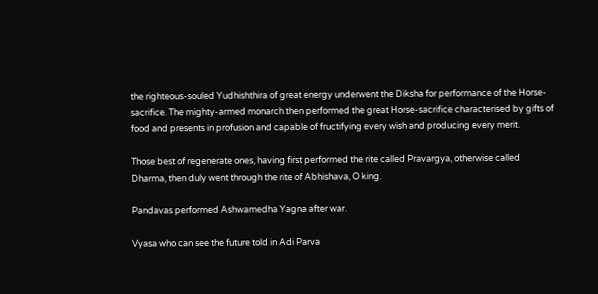the righteous-souled Yudhishthira of great energy underwent the Diksha for performance of the Horse-sacrifice. The mighty-armed monarch then performed the great Horse-sacrifice characterised by gifts of food and presents in profusion and capable of fructifying every wish and producing every merit.

Those best of regenerate ones, having first performed the rite called Pravargya, otherwise called Dharma, then duly went through the rite of Abhishava, O king.

Pandavas performed Ashwamedha Yagna after war.

Vyasa who can see the future told in Adi Parva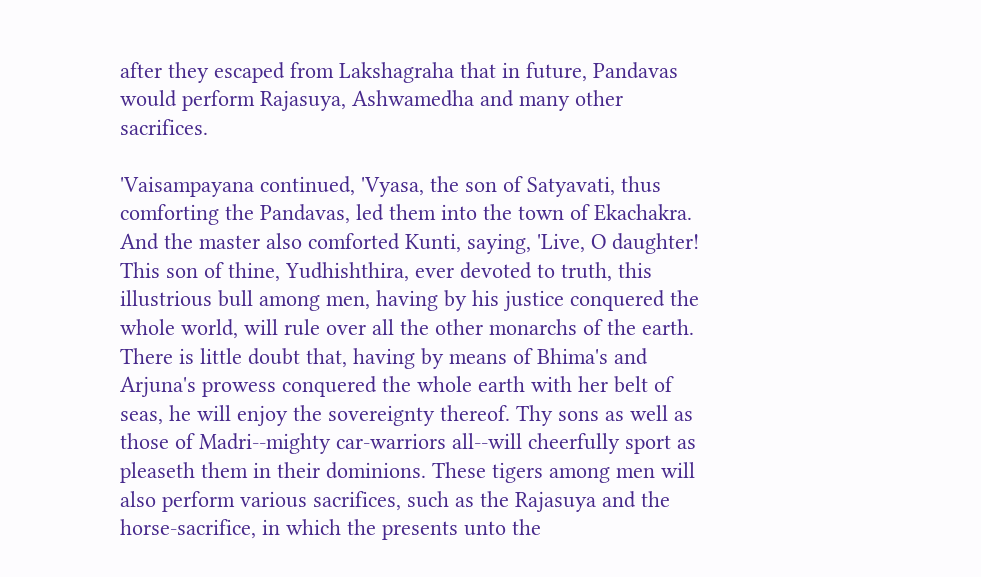after they escaped from Lakshagraha that in future, Pandavas would perform Rajasuya, Ashwamedha and many other sacrifices.

'Vaisampayana continued, 'Vyasa, the son of Satyavati, thus comforting the Pandavas, led them into the town of Ekachakra. And the master also comforted Kunti, saying, 'Live, O daughter! This son of thine, Yudhishthira, ever devoted to truth, this illustrious bull among men, having by his justice conquered the whole world, will rule over all the other monarchs of the earth. There is little doubt that, having by means of Bhima's and Arjuna's prowess conquered the whole earth with her belt of seas, he will enjoy the sovereignty thereof. Thy sons as well as those of Madri--mighty car-warriors all--will cheerfully sport as pleaseth them in their dominions. These tigers among men will also perform various sacrifices, such as the Rajasuya and the horse-sacrifice, in which the presents unto the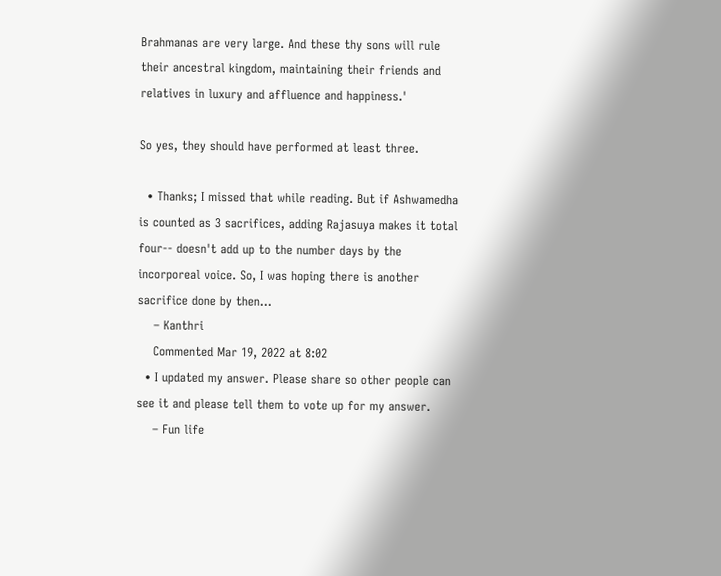Brahmanas are very large. And these thy sons will rule their ancestral kingdom, maintaining their friends and relatives in luxury and affluence and happiness.'

So yes, they should have performed at least three.

  • Thanks; I missed that while reading. But if Ashwamedha is counted as 3 sacrifices, adding Rajasuya makes it total four-- doesn't add up to the number days by the incorporeal voice. So, I was hoping there is another sacrifice done by then...
    – Kanthri
    Commented Mar 19, 2022 at 8:02
  • I updated my answer. Please share so other people can see it and please tell them to vote up for my answer.
    – Fun life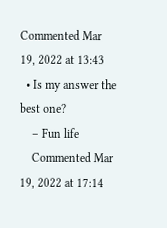Commented Mar 19, 2022 at 13:43
  • Is my answer the best one?
    – Fun life
    Commented Mar 19, 2022 at 17:14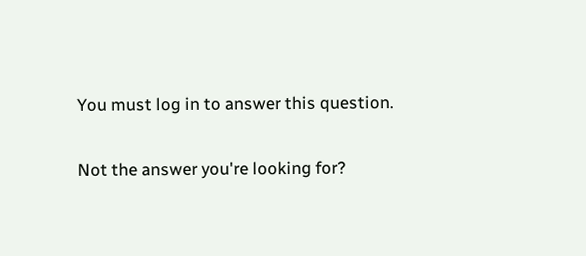You must log in to answer this question.

Not the answer you're looking for?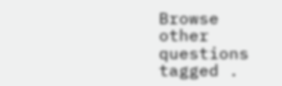Browse other questions tagged .